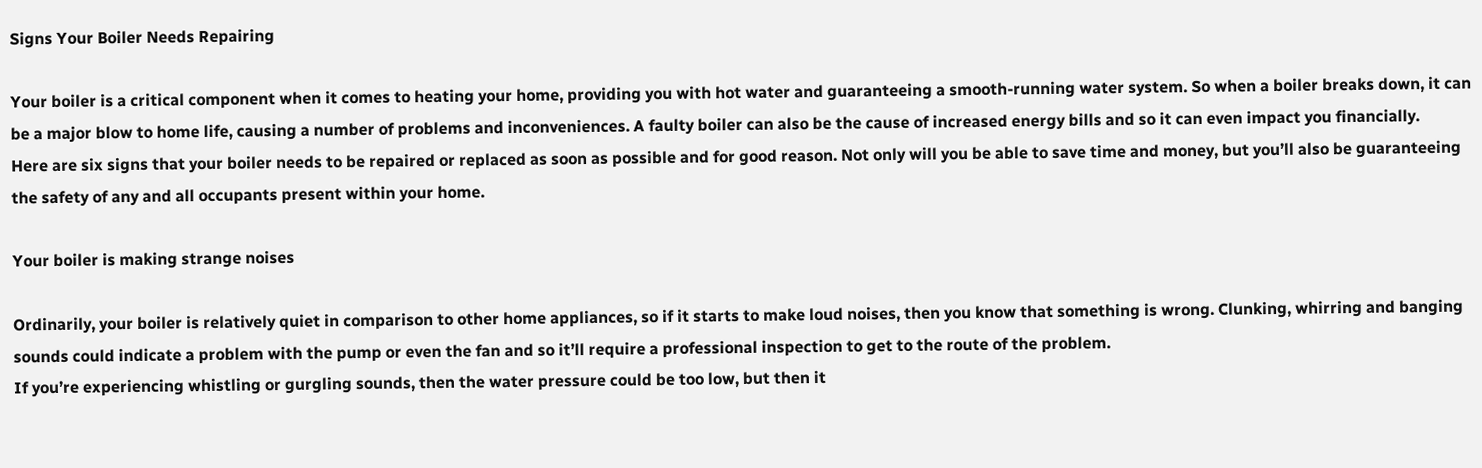Signs Your Boiler Needs Repairing

Your boiler is a critical component when it comes to heating your home, providing you with hot water and guaranteeing a smooth-running water system. So when a boiler breaks down, it can be a major blow to home life, causing a number of problems and inconveniences. A faulty boiler can also be the cause of increased energy bills and so it can even impact you financially.
Here are six signs that your boiler needs to be repaired or replaced as soon as possible and for good reason. Not only will you be able to save time and money, but you’ll also be guaranteeing the safety of any and all occupants present within your home.

Your boiler is making strange noises

Ordinarily, your boiler is relatively quiet in comparison to other home appliances, so if it starts to make loud noises, then you know that something is wrong. Clunking, whirring and banging sounds could indicate a problem with the pump or even the fan and so it’ll require a professional inspection to get to the route of the problem.
If you’re experiencing whistling or gurgling sounds, then the water pressure could be too low, but then it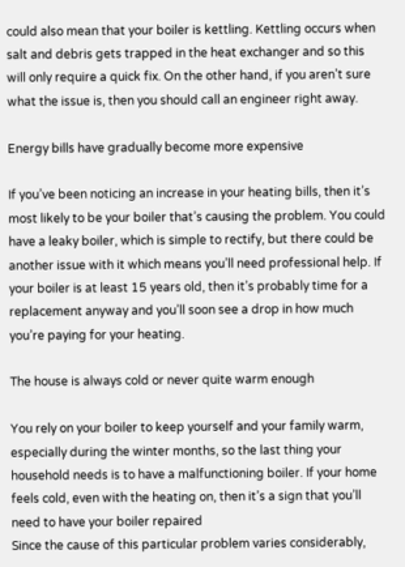could also mean that your boiler is kettling. Kettling occurs when salt and debris gets trapped in the heat exchanger and so this will only require a quick fix. On the other hand, if you aren’t sure what the issue is, then you should call an engineer right away.

Energy bills have gradually become more expensive

If you’ve been noticing an increase in your heating bills, then it’s most likely to be your boiler that’s causing the problem. You could have a leaky boiler, which is simple to rectify, but there could be another issue with it which means you’ll need professional help. If your boiler is at least 15 years old, then it’s probably time for a replacement anyway and you’ll soon see a drop in how much you’re paying for your heating.

The house is always cold or never quite warm enough

You rely on your boiler to keep yourself and your family warm, especially during the winter months, so the last thing your household needs is to have a malfunctioning boiler. If your home feels cold, even with the heating on, then it’s a sign that you’ll need to have your boiler repaired
Since the cause of this particular problem varies considerably,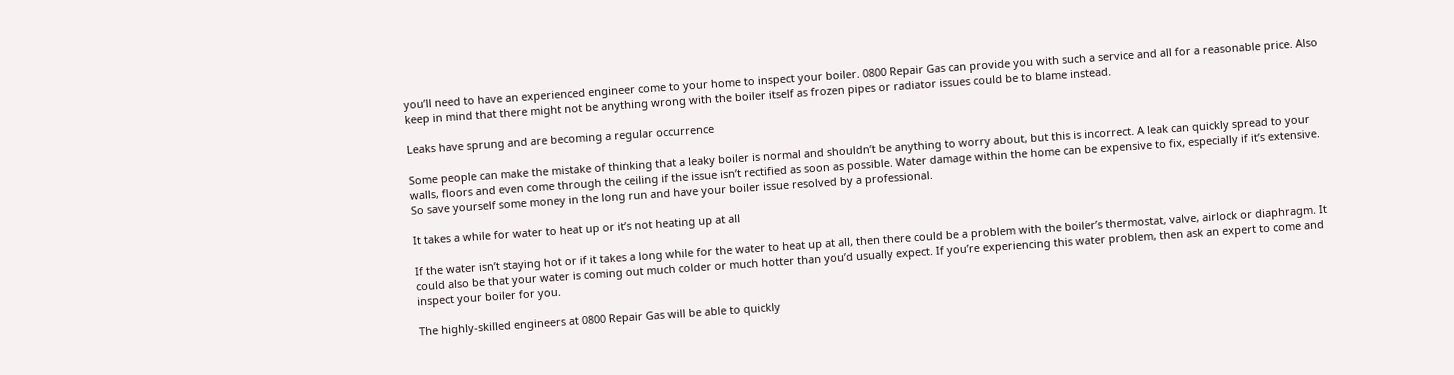you’ll need to have an experienced engineer come to your home to inspect your boiler. 0800 Repair Gas can provide you with such a service and all for a reasonable price. Also keep in mind that there might not be anything wrong with the boiler itself as frozen pipes or radiator issues could be to blame instead.

Leaks have sprung and are becoming a regular occurrence

Some people can make the mistake of thinking that a leaky boiler is normal and shouldn’t be anything to worry about, but this is incorrect. A leak can quickly spread to your walls, floors and even come through the ceiling if the issue isn’t rectified as soon as possible. Water damage within the home can be expensive to fix, especially if it’s extensive. So save yourself some money in the long run and have your boiler issue resolved by a professional.

It takes a while for water to heat up or it’s not heating up at all

If the water isn’t staying hot or if it takes a long while for the water to heat up at all, then there could be a problem with the boiler’s thermostat, valve, airlock or diaphragm. It could also be that your water is coming out much colder or much hotter than you’d usually expect. If you’re experiencing this water problem, then ask an expert to come and inspect your boiler for you.

The highly-skilled engineers at 0800 Repair Gas will be able to quickly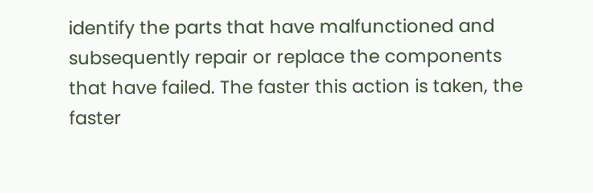identify the parts that have malfunctioned and subsequently repair or replace the components that have failed. The faster this action is taken, the faster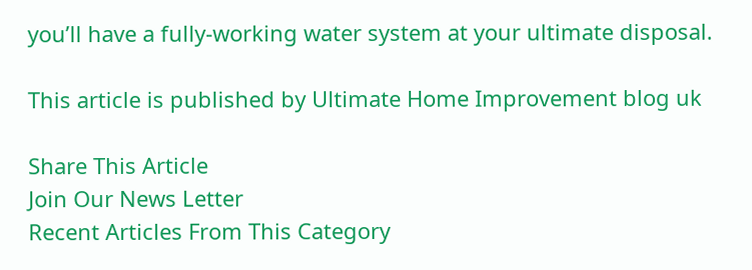you’ll have a fully-working water system at your ultimate disposal.

This article is published by Ultimate Home Improvement blog uk

Share This Article
Join Our News Letter
Recent Articles From This Category